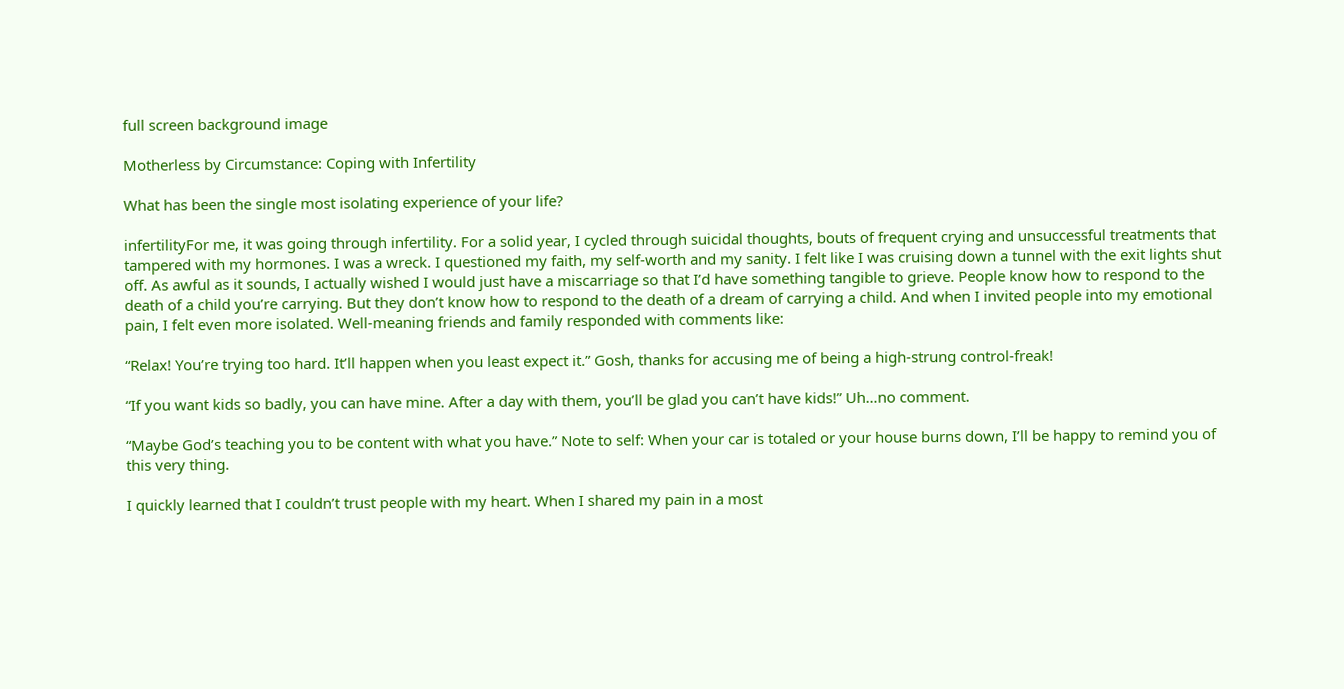full screen background image

Motherless by Circumstance: Coping with Infertility

What has been the single most isolating experience of your life?

infertilityFor me, it was going through infertility. For a solid year, I cycled through suicidal thoughts, bouts of frequent crying and unsuccessful treatments that tampered with my hormones. I was a wreck. I questioned my faith, my self-worth and my sanity. I felt like I was cruising down a tunnel with the exit lights shut off. As awful as it sounds, I actually wished I would just have a miscarriage so that I’d have something tangible to grieve. People know how to respond to the death of a child you’re carrying. But they don’t know how to respond to the death of a dream of carrying a child. And when I invited people into my emotional pain, I felt even more isolated. Well-meaning friends and family responded with comments like:

“Relax! You’re trying too hard. It’ll happen when you least expect it.” Gosh, thanks for accusing me of being a high-strung control-freak!

“If you want kids so badly, you can have mine. After a day with them, you’ll be glad you can’t have kids!” Uh…no comment.

“Maybe God’s teaching you to be content with what you have.” Note to self: When your car is totaled or your house burns down, I’ll be happy to remind you of this very thing.

I quickly learned that I couldn’t trust people with my heart. When I shared my pain in a most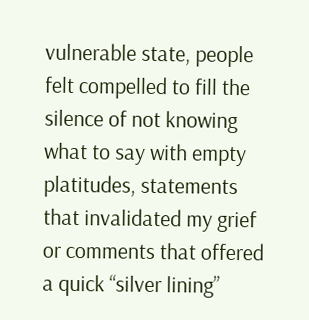vulnerable state, people felt compelled to fill the silence of not knowing what to say with empty platitudes, statements that invalidated my grief or comments that offered a quick “silver lining”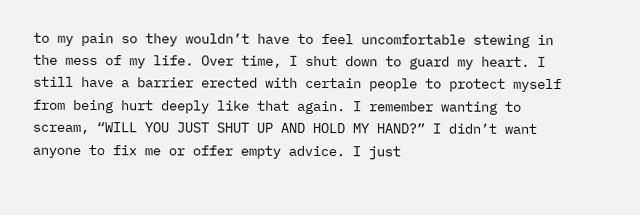to my pain so they wouldn’t have to feel uncomfortable stewing in the mess of my life. Over time, I shut down to guard my heart. I still have a barrier erected with certain people to protect myself from being hurt deeply like that again. I remember wanting to scream, “WILL YOU JUST SHUT UP AND HOLD MY HAND?” I didn’t want anyone to fix me or offer empty advice. I just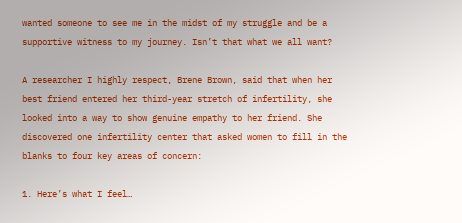wanted someone to see me in the midst of my struggle and be a supportive witness to my journey. Isn’t that what we all want?

A researcher I highly respect, Brene Brown, said that when her best friend entered her third-year stretch of infertility, she looked into a way to show genuine empathy to her friend. She discovered one infertility center that asked women to fill in the blanks to four key areas of concern:

1. Here’s what I feel…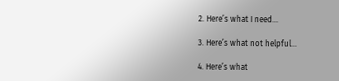2. Here’s what I need…

3. Here’s what not helpful…

4. Here’s what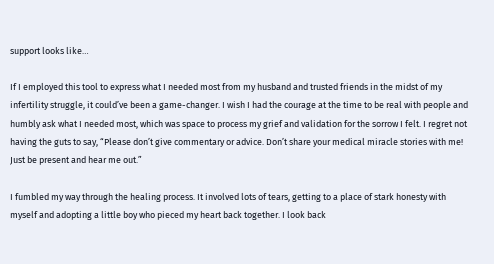support looks like…

If I employed this tool to express what I needed most from my husband and trusted friends in the midst of my infertility struggle, it could’ve been a game-changer. I wish I had the courage at the time to be real with people and humbly ask what I needed most, which was space to process my grief and validation for the sorrow I felt. I regret not having the guts to say, “Please don’t give commentary or advice. Don’t share your medical miracle stories with me! Just be present and hear me out.”

I fumbled my way through the healing process. It involved lots of tears, getting to a place of stark honesty with myself and adopting a little boy who pieced my heart back together. I look back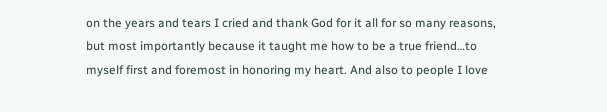on the years and tears I cried and thank God for it all for so many reasons, but most importantly because it taught me how to be a true friend…to myself first and foremost in honoring my heart. And also to people I love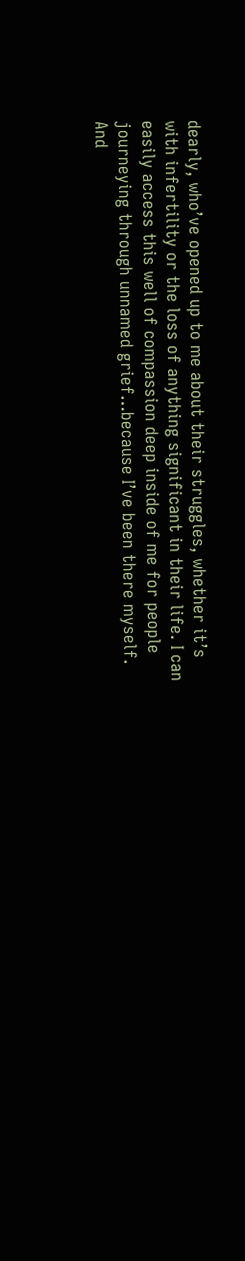dearly, who’ve opened up to me about their struggles, whether it’s with infertility or the loss of anything significant in their life. I can easily access this well of compassion deep inside of me for people journeying through unnamed grief…because I’ve been there myself. And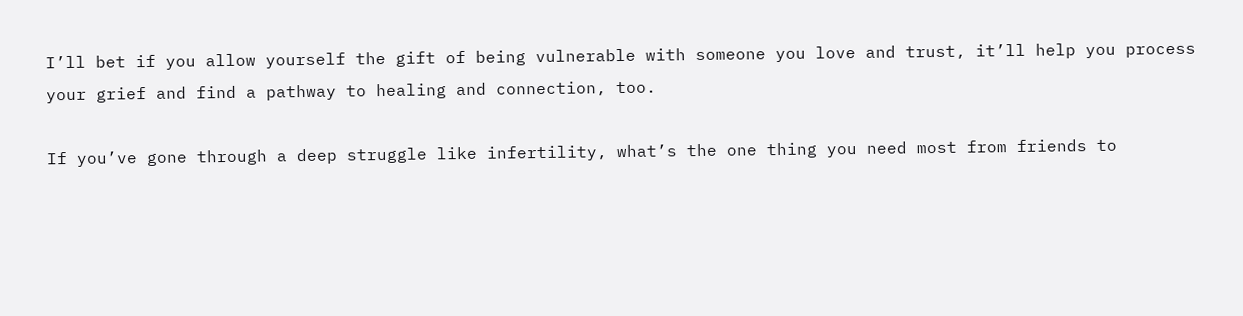I’ll bet if you allow yourself the gift of being vulnerable with someone you love and trust, it’ll help you process your grief and find a pathway to healing and connection, too.

If you’ve gone through a deep struggle like infertility, what’s the one thing you need most from friends to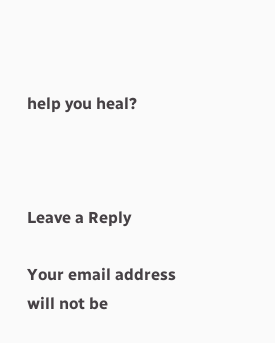help you heal?



Leave a Reply

Your email address will not be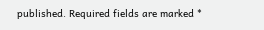published. Required fields are marked *